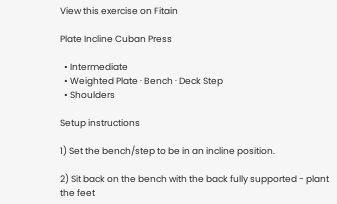View this exercise on Fitain

Plate Incline Cuban Press

  • Intermediate
  • Weighted Plate · Bench · Deck Step
  • Shoulders

Setup instructions

1) Set the bench/step to be in an incline position.

2) Sit back on the bench with the back fully supported - plant the feet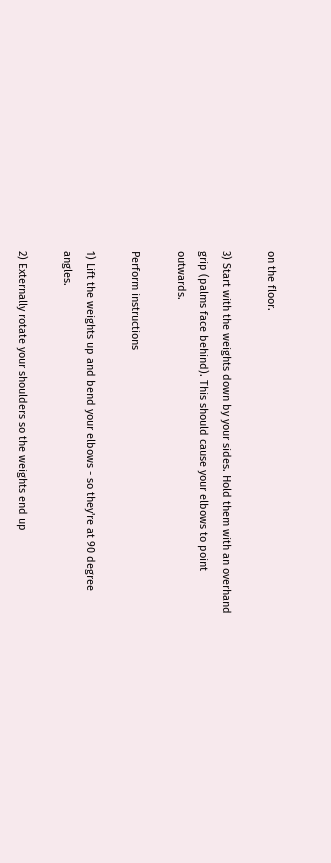on the floor.

3) Start with the weights down by your sides. Hold them with an overhand grip (palms face behind). This should cause your elbows to point outwards.

Perform instructions

1) Lift the weights up and bend your elbows - so they're at 90 degree angles.

2) Externally rotate your shoulders so the weights end up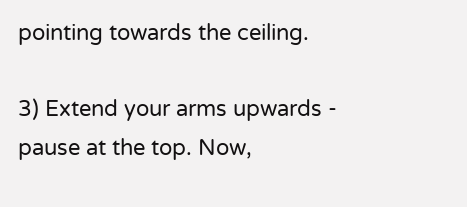pointing towards the ceiling.

3) Extend your arms upwards - pause at the top. Now,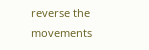reverse the movements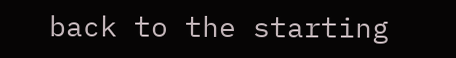back to the starting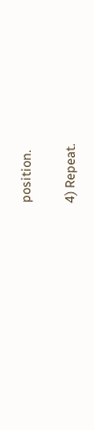position.

4) Repeat.